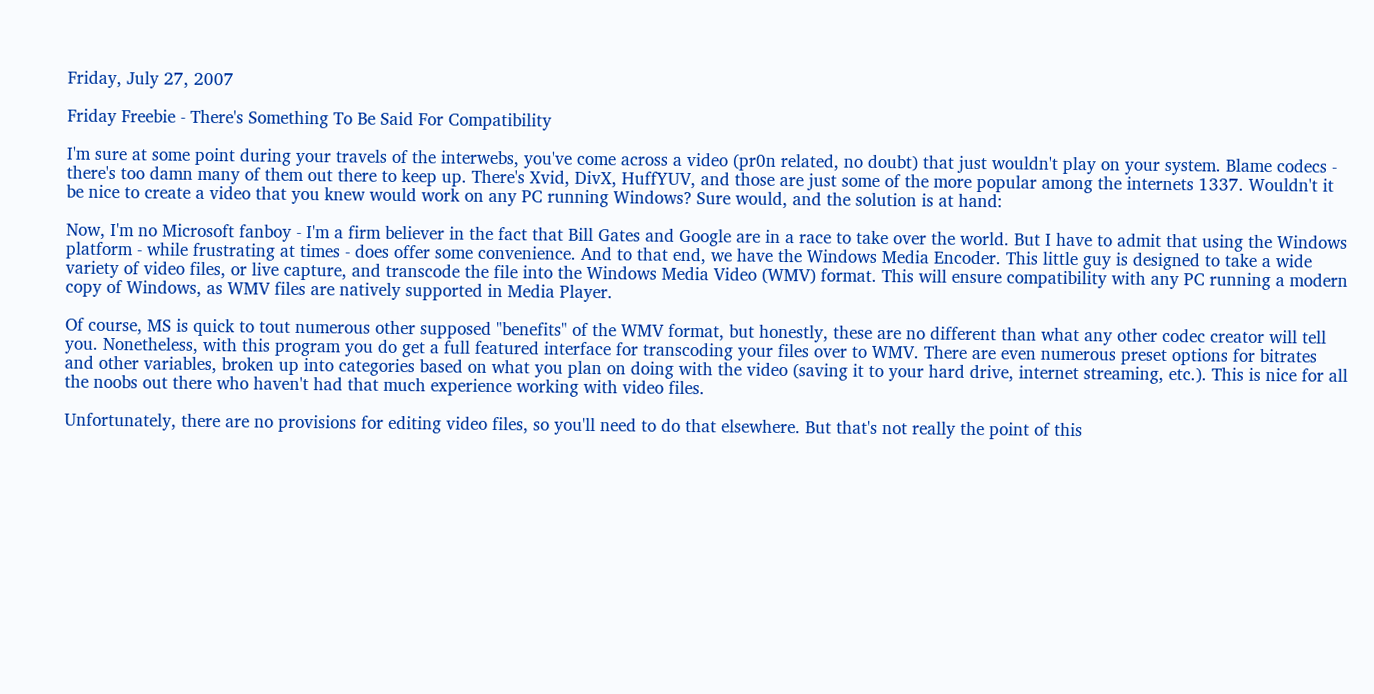Friday, July 27, 2007

Friday Freebie - There's Something To Be Said For Compatibility

I'm sure at some point during your travels of the interwebs, you've come across a video (pr0n related, no doubt) that just wouldn't play on your system. Blame codecs - there's too damn many of them out there to keep up. There's Xvid, DivX, HuffYUV, and those are just some of the more popular among the internets 1337. Wouldn't it be nice to create a video that you knew would work on any PC running Windows? Sure would, and the solution is at hand:

Now, I'm no Microsoft fanboy - I'm a firm believer in the fact that Bill Gates and Google are in a race to take over the world. But I have to admit that using the Windows platform - while frustrating at times - does offer some convenience. And to that end, we have the Windows Media Encoder. This little guy is designed to take a wide variety of video files, or live capture, and transcode the file into the Windows Media Video (WMV) format. This will ensure compatibility with any PC running a modern copy of Windows, as WMV files are natively supported in Media Player.

Of course, MS is quick to tout numerous other supposed "benefits" of the WMV format, but honestly, these are no different than what any other codec creator will tell you. Nonetheless, with this program you do get a full featured interface for transcoding your files over to WMV. There are even numerous preset options for bitrates and other variables, broken up into categories based on what you plan on doing with the video (saving it to your hard drive, internet streaming, etc.). This is nice for all the noobs out there who haven't had that much experience working with video files.

Unfortunately, there are no provisions for editing video files, so you'll need to do that elsewhere. But that's not really the point of this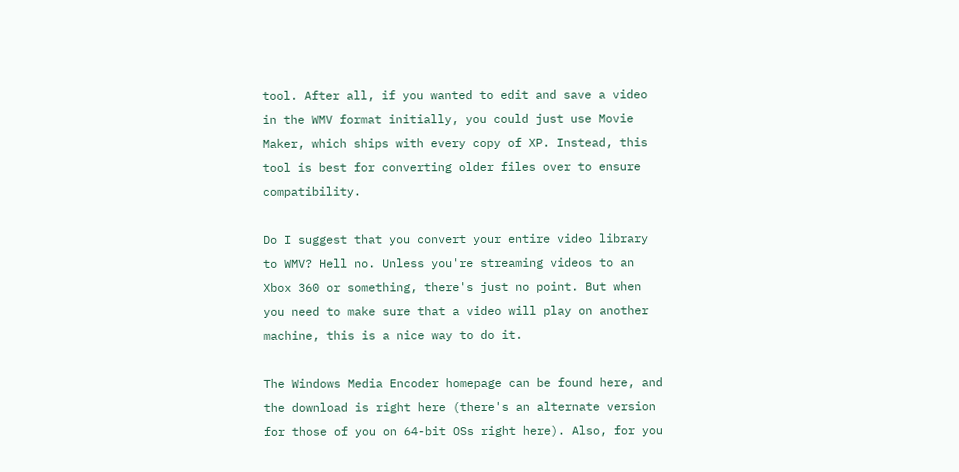tool. After all, if you wanted to edit and save a video in the WMV format initially, you could just use Movie Maker, which ships with every copy of XP. Instead, this tool is best for converting older files over to ensure compatibility.

Do I suggest that you convert your entire video library to WMV? Hell no. Unless you're streaming videos to an Xbox 360 or something, there's just no point. But when you need to make sure that a video will play on another machine, this is a nice way to do it.

The Windows Media Encoder homepage can be found here, and the download is right here (there's an alternate version for those of you on 64-bit OSs right here). Also, for you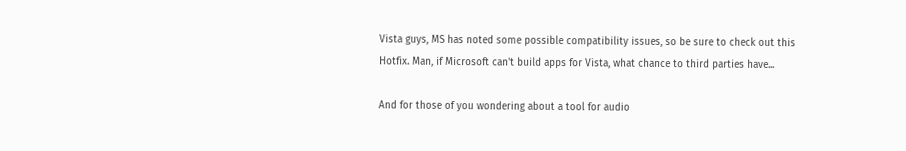Vista guys, MS has noted some possible compatibility issues, so be sure to check out this Hotfix. Man, if Microsoft can't build apps for Vista, what chance to third parties have...

And for those of you wondering about a tool for audio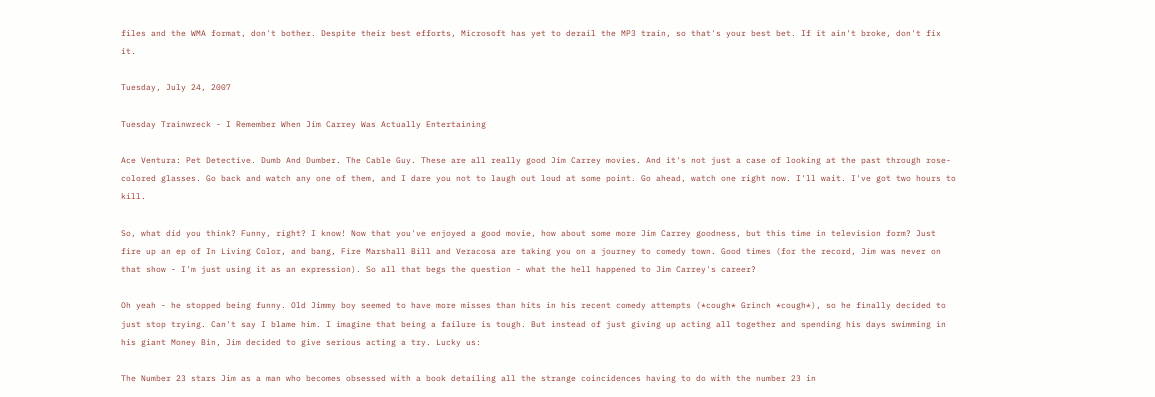files and the WMA format, don't bother. Despite their best efforts, Microsoft has yet to derail the MP3 train, so that's your best bet. If it ain't broke, don't fix it.

Tuesday, July 24, 2007

Tuesday Trainwreck - I Remember When Jim Carrey Was Actually Entertaining

Ace Ventura: Pet Detective. Dumb And Dumber. The Cable Guy. These are all really good Jim Carrey movies. And it's not just a case of looking at the past through rose-colored glasses. Go back and watch any one of them, and I dare you not to laugh out loud at some point. Go ahead, watch one right now. I'll wait. I've got two hours to kill.

So, what did you think? Funny, right? I know! Now that you've enjoyed a good movie, how about some more Jim Carrey goodness, but this time in television form? Just fire up an ep of In Living Color, and bang, Fire Marshall Bill and Veracosa are taking you on a journey to comedy town. Good times (for the record, Jim was never on that show - I'm just using it as an expression). So all that begs the question - what the hell happened to Jim Carrey's career?

Oh yeah - he stopped being funny. Old Jimmy boy seemed to have more misses than hits in his recent comedy attempts (*cough* Grinch *cough*), so he finally decided to just stop trying. Can't say I blame him. I imagine that being a failure is tough. But instead of just giving up acting all together and spending his days swimming in his giant Money Bin, Jim decided to give serious acting a try. Lucky us:

The Number 23 stars Jim as a man who becomes obsessed with a book detailing all the strange coincidences having to do with the number 23 in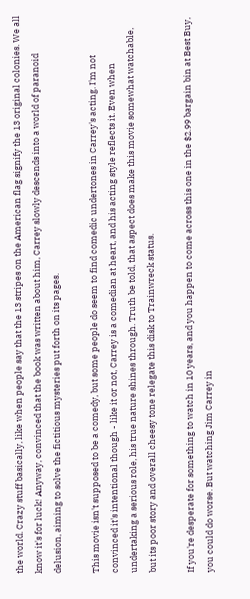the world. Crazy stuff basically, like when people say that the 13 stripes on the American flag signify the 13 original colonies. We all know it's for luck! Anyway, convinced that the book was written about him, Carrey slowly descends into a world of paranoid delusion, aiming to solve the fictitious mysteries put forth on its pages.

This movie isn't supposed to be a comedy, but some people do seem to find comedic undertones in Carrey's acting. I'm not convinced it's intentional though - like it or not, Carrey is a comedian at heart, and his acting style reflects it. Even when undertaking a serious role, his true nature shines through. Truth be told, that aspect does make this movie somewhat watchable, but its poor story and overall cheesy tone relegate this disk to Trainwreck status.

If you're desperate for something to watch in 10 years, and you happen to come across this one in the $2.99 bargain bin at Best Buy, you could do worse. But watching Jim Carrey in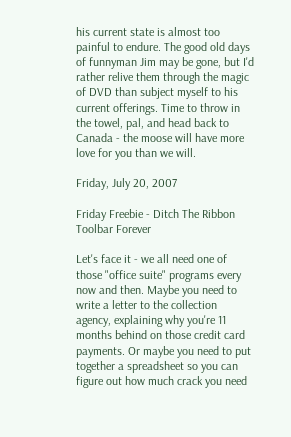his current state is almost too painful to endure. The good old days of funnyman Jim may be gone, but I'd rather relive them through the magic of DVD than subject myself to his current offerings. Time to throw in the towel, pal, and head back to Canada - the moose will have more love for you than we will.

Friday, July 20, 2007

Friday Freebie - Ditch The Ribbon Toolbar Forever

Let's face it - we all need one of those "office suite" programs every now and then. Maybe you need to write a letter to the collection agency, explaining why you're 11 months behind on those credit card payments. Or maybe you need to put together a spreadsheet so you can figure out how much crack you need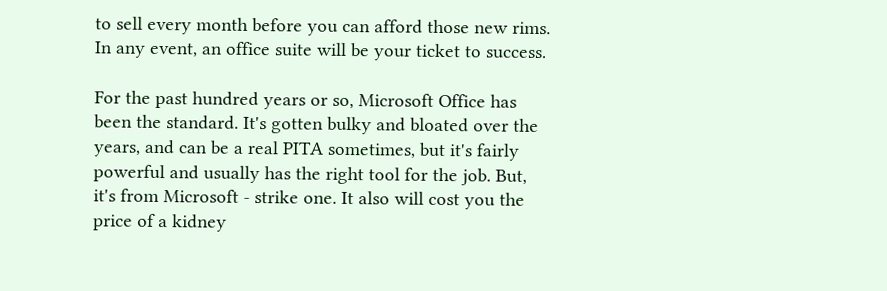to sell every month before you can afford those new rims. In any event, an office suite will be your ticket to success.

For the past hundred years or so, Microsoft Office has been the standard. It's gotten bulky and bloated over the years, and can be a real PITA sometimes, but it's fairly powerful and usually has the right tool for the job. But, it's from Microsoft - strike one. It also will cost you the price of a kidney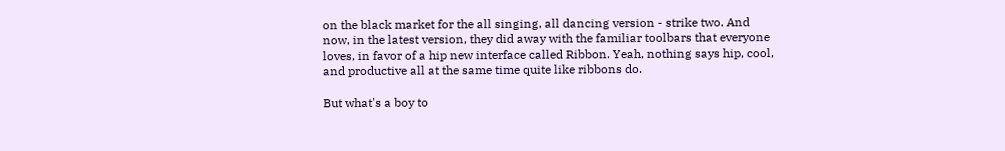on the black market for the all singing, all dancing version - strike two. And now, in the latest version, they did away with the familiar toolbars that everyone loves, in favor of a hip new interface called Ribbon. Yeah, nothing says hip, cool, and productive all at the same time quite like ribbons do.

But what's a boy to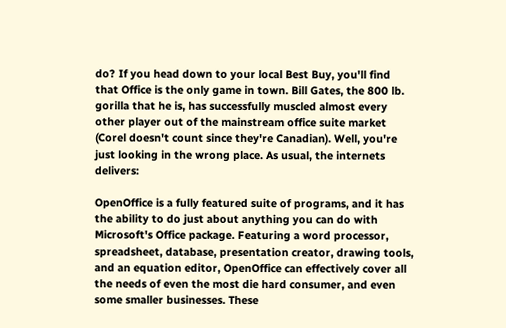do? If you head down to your local Best Buy, you'll find that Office is the only game in town. Bill Gates, the 800 lb. gorilla that he is, has successfully muscled almost every other player out of the mainstream office suite market (Corel doesn't count since they're Canadian). Well, you're just looking in the wrong place. As usual, the internets delivers:

OpenOffice is a fully featured suite of programs, and it has the ability to do just about anything you can do with Microsoft's Office package. Featuring a word processor, spreadsheet, database, presentation creator, drawing tools, and an equation editor, OpenOffice can effectively cover all the needs of even the most die hard consumer, and even some smaller businesses. These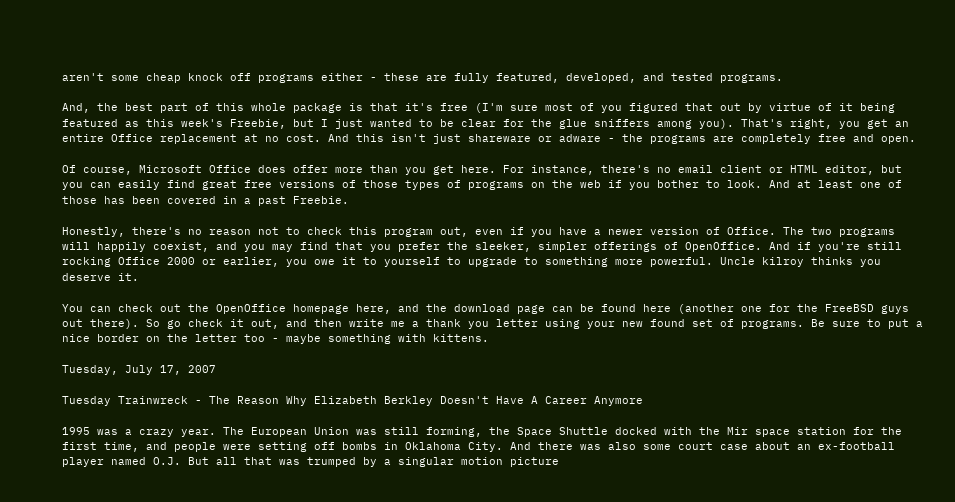aren't some cheap knock off programs either - these are fully featured, developed, and tested programs.

And, the best part of this whole package is that it's free (I'm sure most of you figured that out by virtue of it being featured as this week's Freebie, but I just wanted to be clear for the glue sniffers among you). That's right, you get an entire Office replacement at no cost. And this isn't just shareware or adware - the programs are completely free and open.

Of course, Microsoft Office does offer more than you get here. For instance, there's no email client or HTML editor, but you can easily find great free versions of those types of programs on the web if you bother to look. And at least one of those has been covered in a past Freebie.

Honestly, there's no reason not to check this program out, even if you have a newer version of Office. The two programs will happily coexist, and you may find that you prefer the sleeker, simpler offerings of OpenOffice. And if you're still rocking Office 2000 or earlier, you owe it to yourself to upgrade to something more powerful. Uncle kilroy thinks you deserve it.

You can check out the OpenOffice homepage here, and the download page can be found here (another one for the FreeBSD guys out there). So go check it out, and then write me a thank you letter using your new found set of programs. Be sure to put a nice border on the letter too - maybe something with kittens.

Tuesday, July 17, 2007

Tuesday Trainwreck - The Reason Why Elizabeth Berkley Doesn't Have A Career Anymore

1995 was a crazy year. The European Union was still forming, the Space Shuttle docked with the Mir space station for the first time, and people were setting off bombs in Oklahoma City. And there was also some court case about an ex-football player named O.J. But all that was trumped by a singular motion picture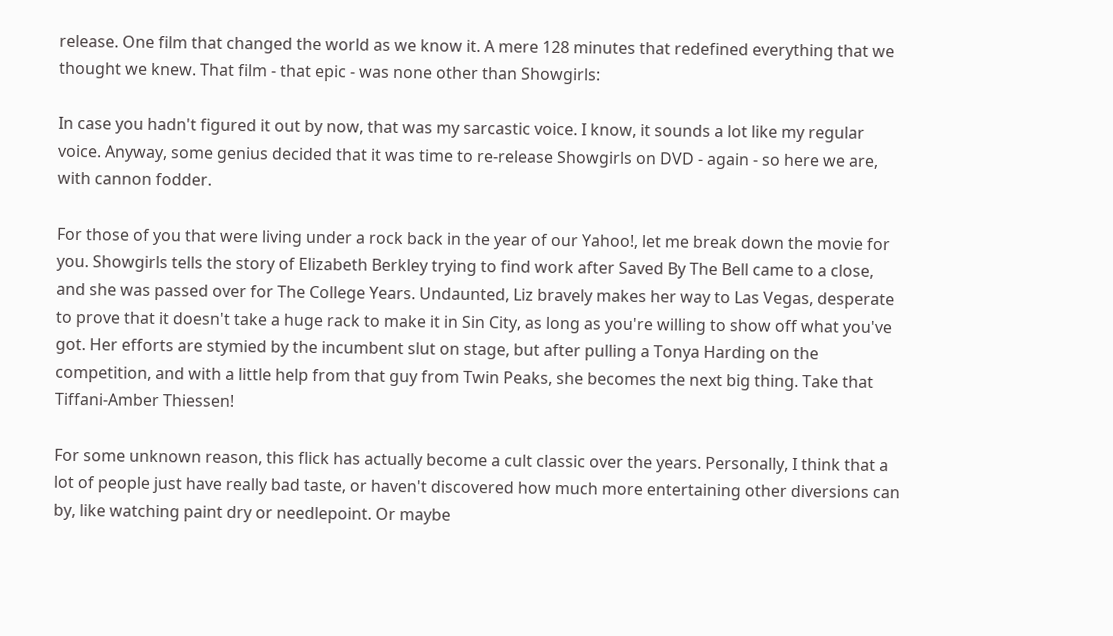release. One film that changed the world as we know it. A mere 128 minutes that redefined everything that we thought we knew. That film - that epic - was none other than Showgirls:

In case you hadn't figured it out by now, that was my sarcastic voice. I know, it sounds a lot like my regular voice. Anyway, some genius decided that it was time to re-release Showgirls on DVD - again - so here we are, with cannon fodder.

For those of you that were living under a rock back in the year of our Yahoo!, let me break down the movie for you. Showgirls tells the story of Elizabeth Berkley trying to find work after Saved By The Bell came to a close, and she was passed over for The College Years. Undaunted, Liz bravely makes her way to Las Vegas, desperate to prove that it doesn't take a huge rack to make it in Sin City, as long as you're willing to show off what you've got. Her efforts are stymied by the incumbent slut on stage, but after pulling a Tonya Harding on the competition, and with a little help from that guy from Twin Peaks, she becomes the next big thing. Take that Tiffani-Amber Thiessen!

For some unknown reason, this flick has actually become a cult classic over the years. Personally, I think that a lot of people just have really bad taste, or haven't discovered how much more entertaining other diversions can by, like watching paint dry or needlepoint. Or maybe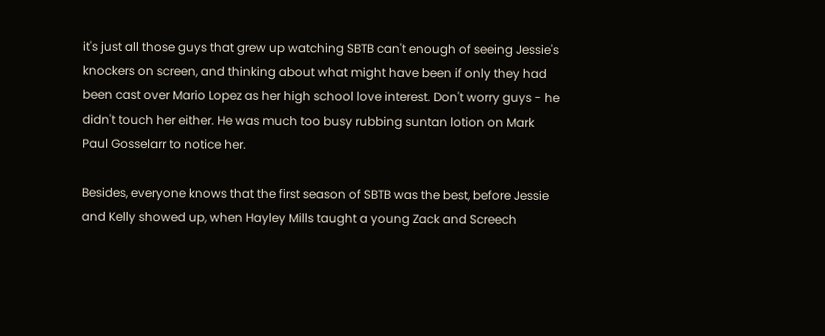it's just all those guys that grew up watching SBTB can't enough of seeing Jessie's knockers on screen, and thinking about what might have been if only they had been cast over Mario Lopez as her high school love interest. Don't worry guys - he didn't touch her either. He was much too busy rubbing suntan lotion on Mark Paul Gosselarr to notice her.

Besides, everyone knows that the first season of SBTB was the best, before Jessie and Kelly showed up, when Hayley Mills taught a young Zack and Screech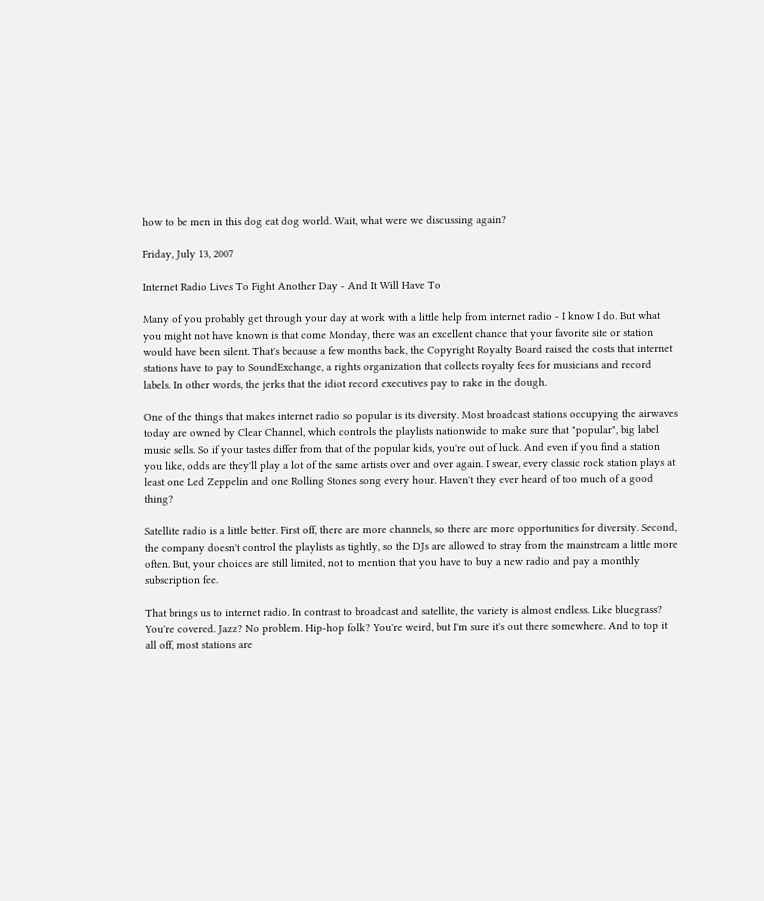how to be men in this dog eat dog world. Wait, what were we discussing again?

Friday, July 13, 2007

Internet Radio Lives To Fight Another Day - And It Will Have To

Many of you probably get through your day at work with a little help from internet radio - I know I do. But what you might not have known is that come Monday, there was an excellent chance that your favorite site or station would have been silent. That's because a few months back, the Copyright Royalty Board raised the costs that internet stations have to pay to SoundExchange, a rights organization that collects royalty fees for musicians and record labels. In other words, the jerks that the idiot record executives pay to rake in the dough.

One of the things that makes internet radio so popular is its diversity. Most broadcast stations occupying the airwaves today are owned by Clear Channel, which controls the playlists nationwide to make sure that "popular", big label music sells. So if your tastes differ from that of the popular kids, you're out of luck. And even if you find a station you like, odds are they'll play a lot of the same artists over and over again. I swear, every classic rock station plays at least one Led Zeppelin and one Rolling Stones song every hour. Haven't they ever heard of too much of a good thing?

Satellite radio is a little better. First off, there are more channels, so there are more opportunities for diversity. Second, the company doesn't control the playlists as tightly, so the DJs are allowed to stray from the mainstream a little more often. But, your choices are still limited, not to mention that you have to buy a new radio and pay a monthly subscription fee.

That brings us to internet radio. In contrast to broadcast and satellite, the variety is almost endless. Like bluegrass? You're covered. Jazz? No problem. Hip-hop folk? You're weird, but I'm sure it's out there somewhere. And to top it all off, most stations are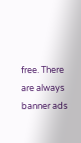free. There are always banner ads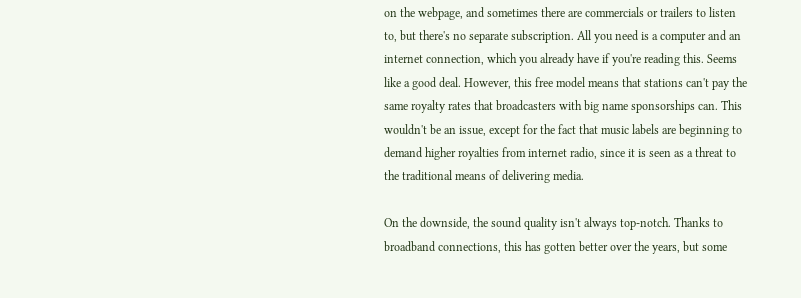on the webpage, and sometimes there are commercials or trailers to listen to, but there's no separate subscription. All you need is a computer and an internet connection, which you already have if you're reading this. Seems like a good deal. However, this free model means that stations can't pay the same royalty rates that broadcasters with big name sponsorships can. This wouldn't be an issue, except for the fact that music labels are beginning to demand higher royalties from internet radio, since it is seen as a threat to the traditional means of delivering media.

On the downside, the sound quality isn't always top-notch. Thanks to broadband connections, this has gotten better over the years, but some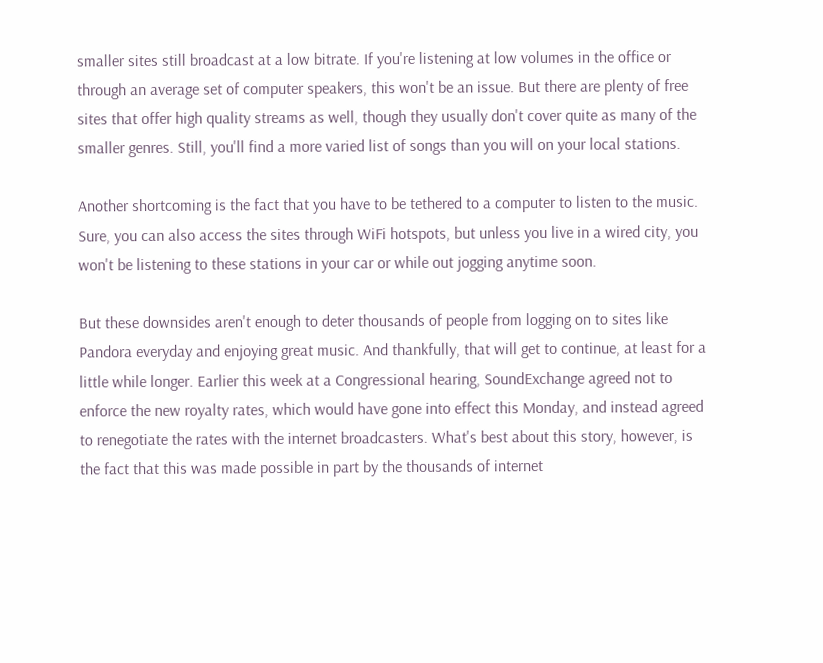smaller sites still broadcast at a low bitrate. If you're listening at low volumes in the office or through an average set of computer speakers, this won't be an issue. But there are plenty of free sites that offer high quality streams as well, though they usually don't cover quite as many of the smaller genres. Still, you'll find a more varied list of songs than you will on your local stations.

Another shortcoming is the fact that you have to be tethered to a computer to listen to the music. Sure, you can also access the sites through WiFi hotspots, but unless you live in a wired city, you won't be listening to these stations in your car or while out jogging anytime soon.

But these downsides aren't enough to deter thousands of people from logging on to sites like Pandora everyday and enjoying great music. And thankfully, that will get to continue, at least for a little while longer. Earlier this week at a Congressional hearing, SoundExchange agreed not to enforce the new royalty rates, which would have gone into effect this Monday, and instead agreed to renegotiate the rates with the internet broadcasters. What's best about this story, however, is the fact that this was made possible in part by the thousands of internet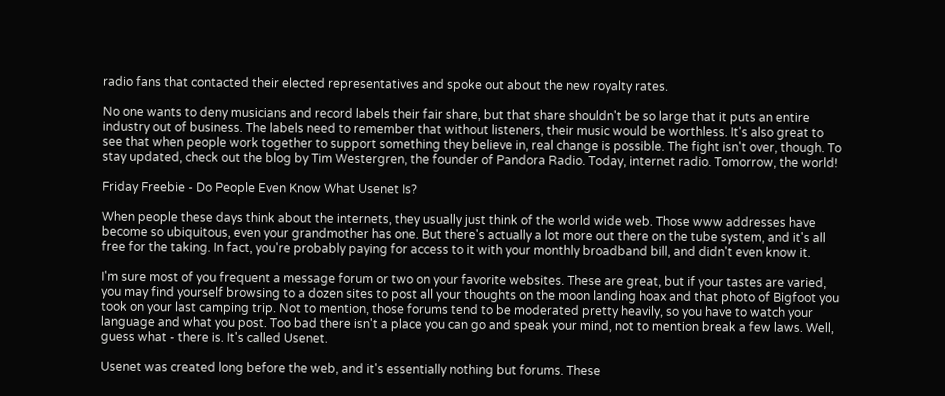radio fans that contacted their elected representatives and spoke out about the new royalty rates.

No one wants to deny musicians and record labels their fair share, but that share shouldn't be so large that it puts an entire industry out of business. The labels need to remember that without listeners, their music would be worthless. It's also great to see that when people work together to support something they believe in, real change is possible. The fight isn't over, though. To stay updated, check out the blog by Tim Westergren, the founder of Pandora Radio. Today, internet radio. Tomorrow, the world!

Friday Freebie - Do People Even Know What Usenet Is?

When people these days think about the internets, they usually just think of the world wide web. Those www addresses have become so ubiquitous, even your grandmother has one. But there's actually a lot more out there on the tube system, and it's all free for the taking. In fact, you're probably paying for access to it with your monthly broadband bill, and didn't even know it.

I'm sure most of you frequent a message forum or two on your favorite websites. These are great, but if your tastes are varied, you may find yourself browsing to a dozen sites to post all your thoughts on the moon landing hoax and that photo of Bigfoot you took on your last camping trip. Not to mention, those forums tend to be moderated pretty heavily, so you have to watch your language and what you post. Too bad there isn't a place you can go and speak your mind, not to mention break a few laws. Well, guess what - there is. It's called Usenet.

Usenet was created long before the web, and it's essentially nothing but forums. These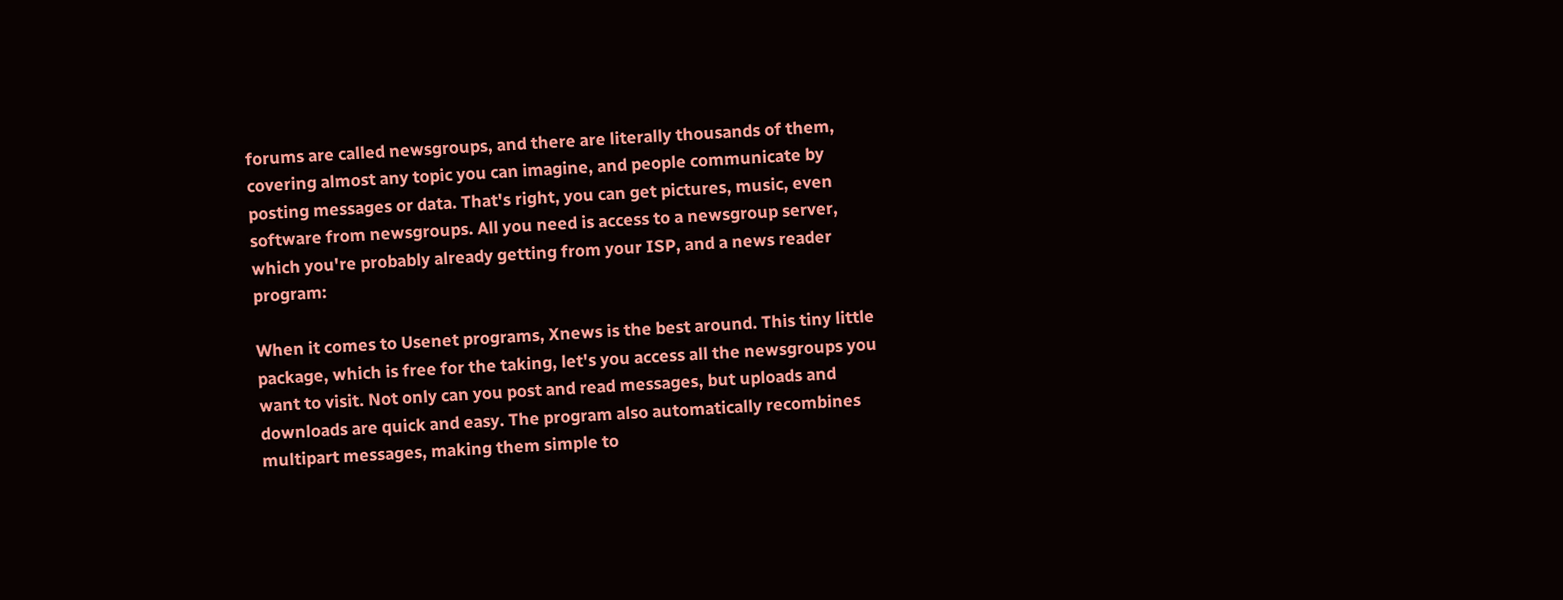forums are called newsgroups, and there are literally thousands of them, covering almost any topic you can imagine, and people communicate by posting messages or data. That's right, you can get pictures, music, even software from newsgroups. All you need is access to a newsgroup server, which you're probably already getting from your ISP, and a news reader program:

When it comes to Usenet programs, Xnews is the best around. This tiny little package, which is free for the taking, let's you access all the newsgroups you want to visit. Not only can you post and read messages, but uploads and downloads are quick and easy. The program also automatically recombines multipart messages, making them simple to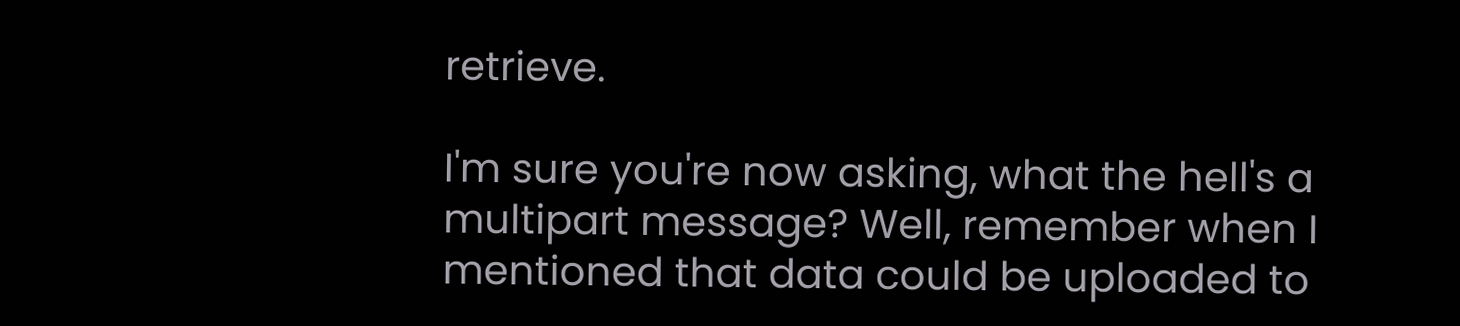retrieve.

I'm sure you're now asking, what the hell's a multipart message? Well, remember when I mentioned that data could be uploaded to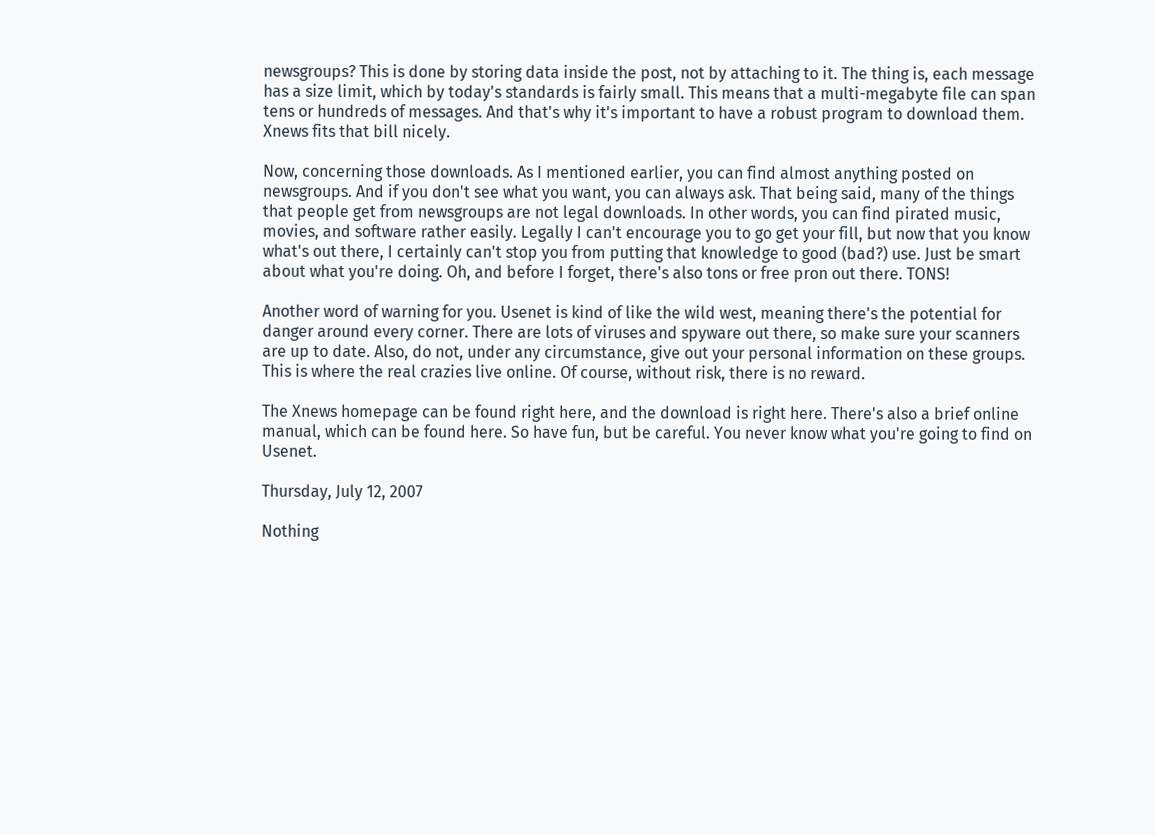newsgroups? This is done by storing data inside the post, not by attaching to it. The thing is, each message has a size limit, which by today's standards is fairly small. This means that a multi-megabyte file can span tens or hundreds of messages. And that's why it's important to have a robust program to download them. Xnews fits that bill nicely.

Now, concerning those downloads. As I mentioned earlier, you can find almost anything posted on newsgroups. And if you don't see what you want, you can always ask. That being said, many of the things that people get from newsgroups are not legal downloads. In other words, you can find pirated music, movies, and software rather easily. Legally I can't encourage you to go get your fill, but now that you know what's out there, I certainly can't stop you from putting that knowledge to good (bad?) use. Just be smart about what you're doing. Oh, and before I forget, there's also tons or free pron out there. TONS!

Another word of warning for you. Usenet is kind of like the wild west, meaning there's the potential for danger around every corner. There are lots of viruses and spyware out there, so make sure your scanners are up to date. Also, do not, under any circumstance, give out your personal information on these groups. This is where the real crazies live online. Of course, without risk, there is no reward.

The Xnews homepage can be found right here, and the download is right here. There's also a brief online manual, which can be found here. So have fun, but be careful. You never know what you're going to find on Usenet.

Thursday, July 12, 2007

Nothing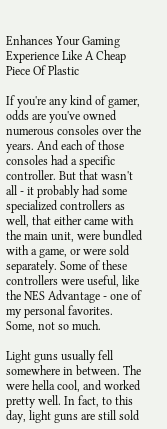Enhances Your Gaming Experience Like A Cheap Piece Of Plastic

If you're any kind of gamer, odds are you've owned numerous consoles over the years. And each of those consoles had a specific controller. But that wasn't all - it probably had some specialized controllers as well, that either came with the main unit, were bundled with a game, or were sold separately. Some of these controllers were useful, like the NES Advantage - one of my personal favorites. Some, not so much.

Light guns usually fell somewhere in between. The were hella cool, and worked pretty well. In fact, to this day, light guns are still sold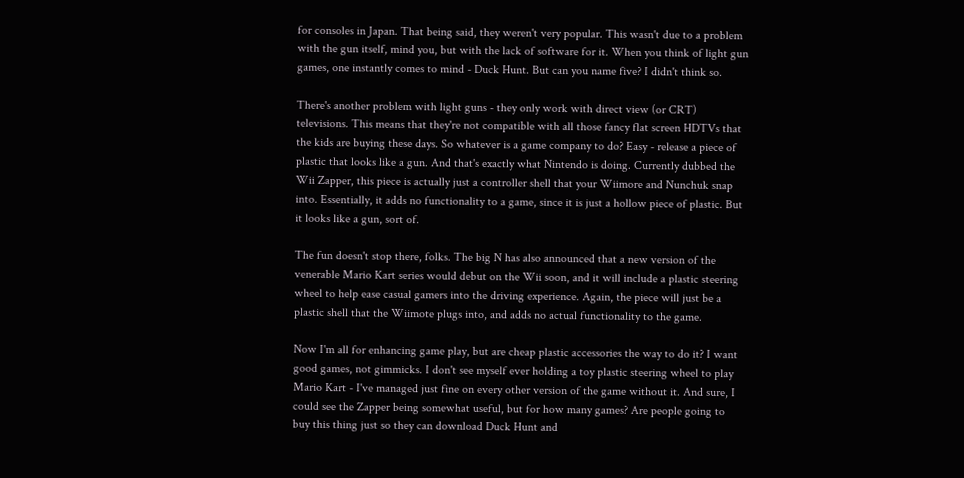for consoles in Japan. That being said, they weren't very popular. This wasn't due to a problem with the gun itself, mind you, but with the lack of software for it. When you think of light gun games, one instantly comes to mind - Duck Hunt. But can you name five? I didn't think so.

There's another problem with light guns - they only work with direct view (or CRT) televisions. This means that they're not compatible with all those fancy flat screen HDTVs that the kids are buying these days. So whatever is a game company to do? Easy - release a piece of plastic that looks like a gun. And that's exactly what Nintendo is doing. Currently dubbed the Wii Zapper, this piece is actually just a controller shell that your Wiimore and Nunchuk snap into. Essentially, it adds no functionality to a game, since it is just a hollow piece of plastic. But it looks like a gun, sort of.

The fun doesn't stop there, folks. The big N has also announced that a new version of the venerable Mario Kart series would debut on the Wii soon, and it will include a plastic steering wheel to help ease casual gamers into the driving experience. Again, the piece will just be a plastic shell that the Wiimote plugs into, and adds no actual functionality to the game.

Now I'm all for enhancing game play, but are cheap plastic accessories the way to do it? I want good games, not gimmicks. I don't see myself ever holding a toy plastic steering wheel to play Mario Kart - I've managed just fine on every other version of the game without it. And sure, I could see the Zapper being somewhat useful, but for how many games? Are people going to buy this thing just so they can download Duck Hunt and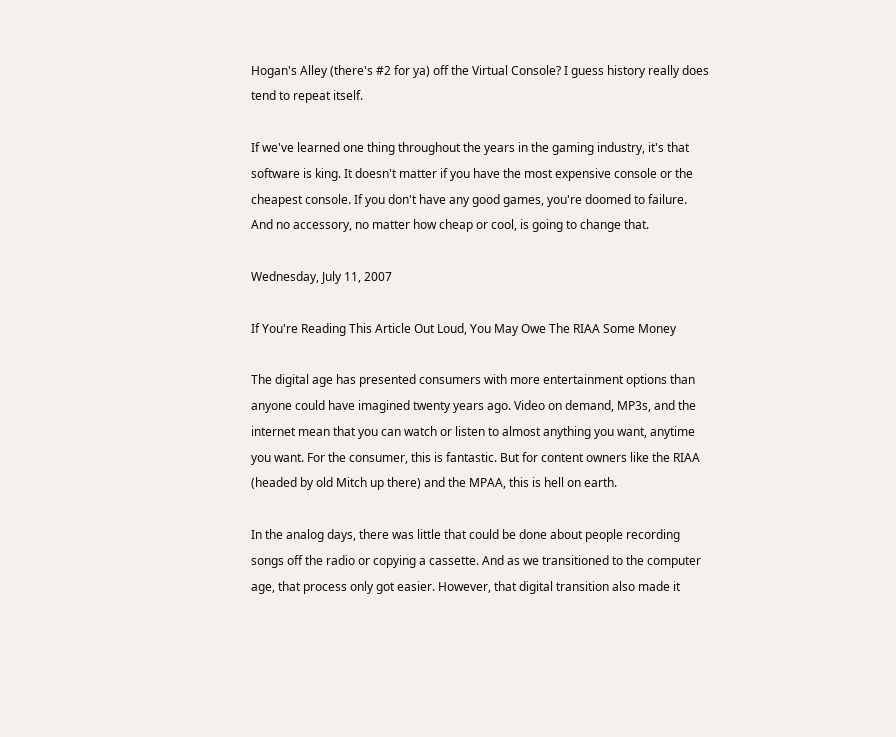Hogan's Alley (there's #2 for ya) off the Virtual Console? I guess history really does tend to repeat itself.

If we've learned one thing throughout the years in the gaming industry, it's that software is king. It doesn't matter if you have the most expensive console or the cheapest console. If you don't have any good games, you're doomed to failure. And no accessory, no matter how cheap or cool, is going to change that.

Wednesday, July 11, 2007

If You're Reading This Article Out Loud, You May Owe The RIAA Some Money

The digital age has presented consumers with more entertainment options than anyone could have imagined twenty years ago. Video on demand, MP3s, and the internet mean that you can watch or listen to almost anything you want, anytime you want. For the consumer, this is fantastic. But for content owners like the RIAA (headed by old Mitch up there) and the MPAA, this is hell on earth.

In the analog days, there was little that could be done about people recording songs off the radio or copying a cassette. And as we transitioned to the computer age, that process only got easier. However, that digital transition also made it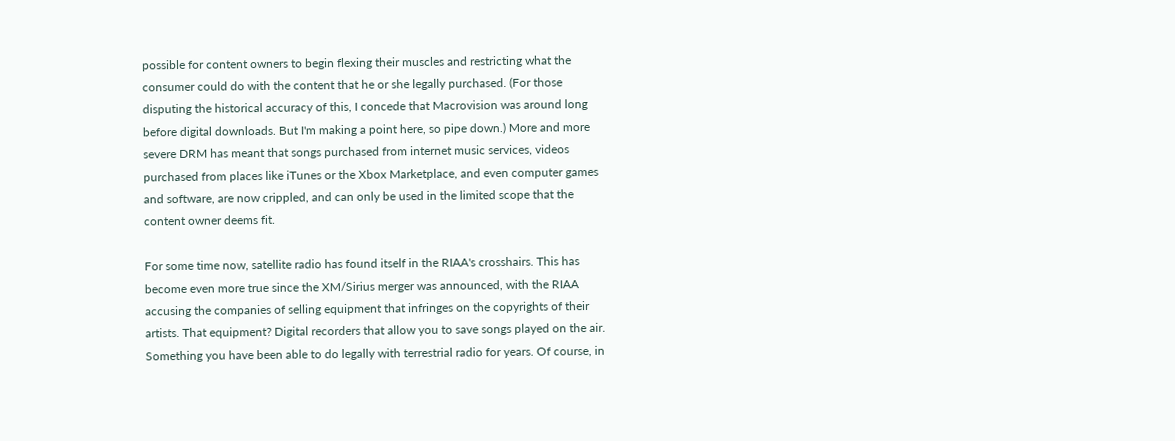possible for content owners to begin flexing their muscles and restricting what the consumer could do with the content that he or she legally purchased. (For those disputing the historical accuracy of this, I concede that Macrovision was around long before digital downloads. But I'm making a point here, so pipe down.) More and more severe DRM has meant that songs purchased from internet music services, videos purchased from places like iTunes or the Xbox Marketplace, and even computer games and software, are now crippled, and can only be used in the limited scope that the content owner deems fit.

For some time now, satellite radio has found itself in the RIAA's crosshairs. This has become even more true since the XM/Sirius merger was announced, with the RIAA accusing the companies of selling equipment that infringes on the copyrights of their artists. That equipment? Digital recorders that allow you to save songs played on the air. Something you have been able to do legally with terrestrial radio for years. Of course, in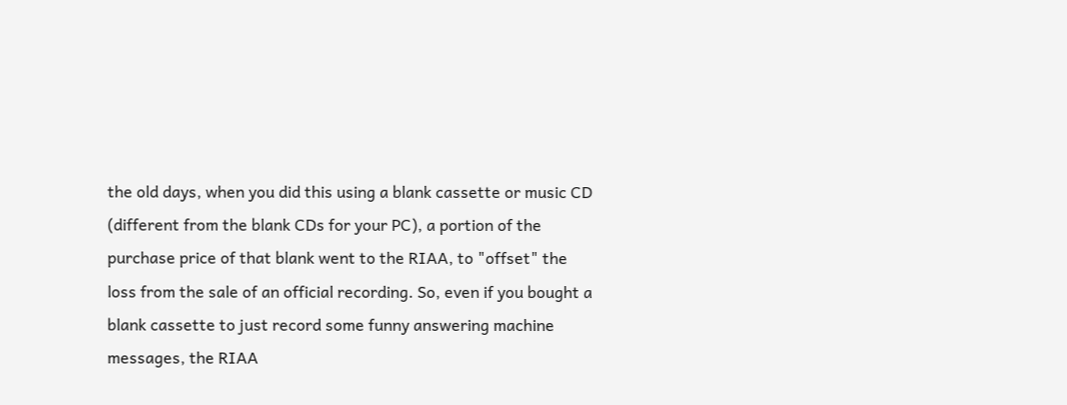the old days, when you did this using a blank cassette or music CD (different from the blank CDs for your PC), a portion of the purchase price of that blank went to the RIAA, to "offset" the loss from the sale of an official recording. So, even if you bought a blank cassette to just record some funny answering machine messages, the RIAA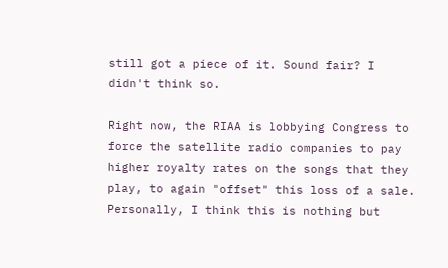still got a piece of it. Sound fair? I didn't think so.

Right now, the RIAA is lobbying Congress to force the satellite radio companies to pay higher royalty rates on the songs that they play, to again "offset" this loss of a sale. Personally, I think this is nothing but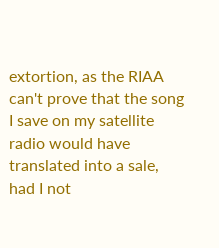extortion, as the RIAA can't prove that the song I save on my satellite radio would have translated into a sale, had I not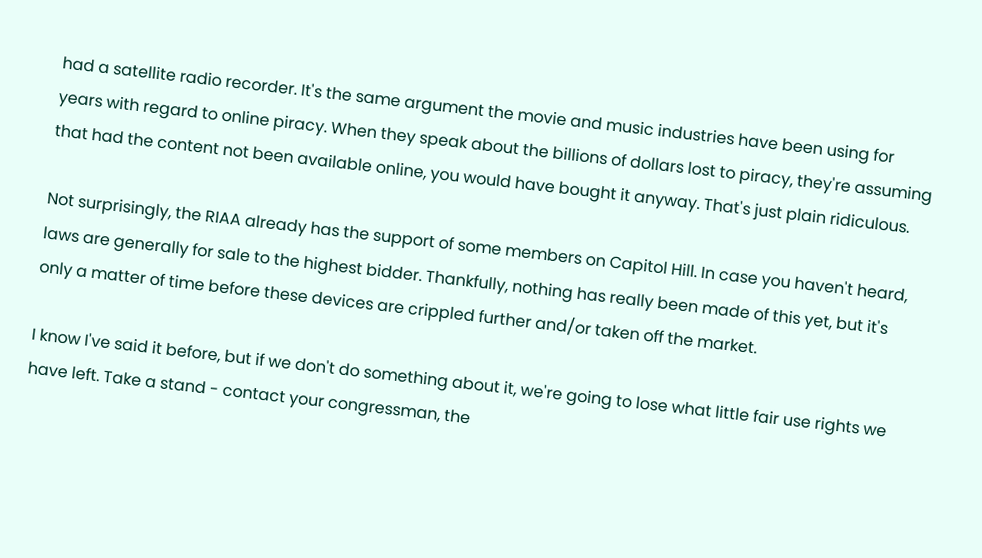had a satellite radio recorder. It's the same argument the movie and music industries have been using for years with regard to online piracy. When they speak about the billions of dollars lost to piracy, they're assuming that had the content not been available online, you would have bought it anyway. That's just plain ridiculous.

Not surprisingly, the RIAA already has the support of some members on Capitol Hill. In case you haven't heard, laws are generally for sale to the highest bidder. Thankfully, nothing has really been made of this yet, but it's only a matter of time before these devices are crippled further and/or taken off the market.

I know I've said it before, but if we don't do something about it, we're going to lose what little fair use rights we have left. Take a stand - contact your congressman, the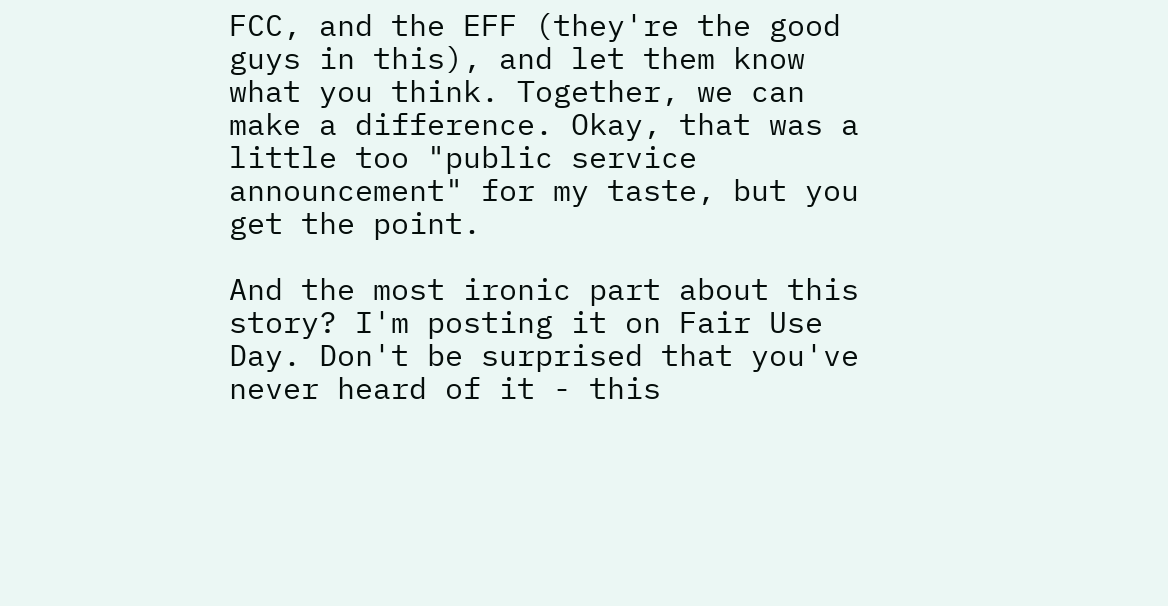FCC, and the EFF (they're the good guys in this), and let them know what you think. Together, we can make a difference. Okay, that was a little too "public service announcement" for my taste, but you get the point.

And the most ironic part about this story? I'm posting it on Fair Use Day. Don't be surprised that you've never heard of it - this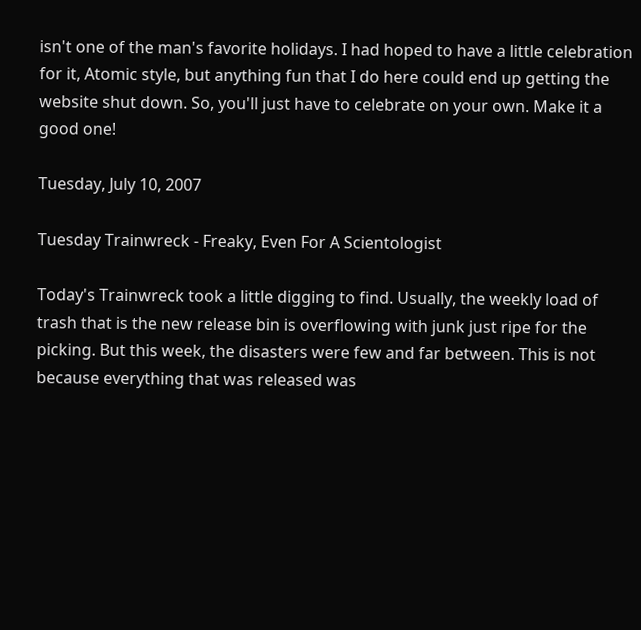isn't one of the man's favorite holidays. I had hoped to have a little celebration for it, Atomic style, but anything fun that I do here could end up getting the website shut down. So, you'll just have to celebrate on your own. Make it a good one!

Tuesday, July 10, 2007

Tuesday Trainwreck - Freaky, Even For A Scientologist

Today's Trainwreck took a little digging to find. Usually, the weekly load of trash that is the new release bin is overflowing with junk just ripe for the picking. But this week, the disasters were few and far between. This is not because everything that was released was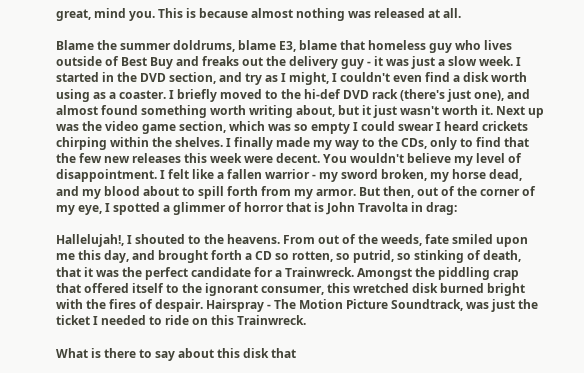great, mind you. This is because almost nothing was released at all.

Blame the summer doldrums, blame E3, blame that homeless guy who lives outside of Best Buy and freaks out the delivery guy - it was just a slow week. I started in the DVD section, and try as I might, I couldn't even find a disk worth using as a coaster. I briefly moved to the hi-def DVD rack (there's just one), and almost found something worth writing about, but it just wasn't worth it. Next up was the video game section, which was so empty I could swear I heard crickets chirping within the shelves. I finally made my way to the CDs, only to find that the few new releases this week were decent. You wouldn't believe my level of disappointment. I felt like a fallen warrior - my sword broken, my horse dead, and my blood about to spill forth from my armor. But then, out of the corner of my eye, I spotted a glimmer of horror that is John Travolta in drag:

Hallelujah!, I shouted to the heavens. From out of the weeds, fate smiled upon me this day, and brought forth a CD so rotten, so putrid, so stinking of death, that it was the perfect candidate for a Trainwreck. Amongst the piddling crap that offered itself to the ignorant consumer, this wretched disk burned bright with the fires of despair. Hairspray - The Motion Picture Soundtrack, was just the ticket I needed to ride on this Trainwreck.

What is there to say about this disk that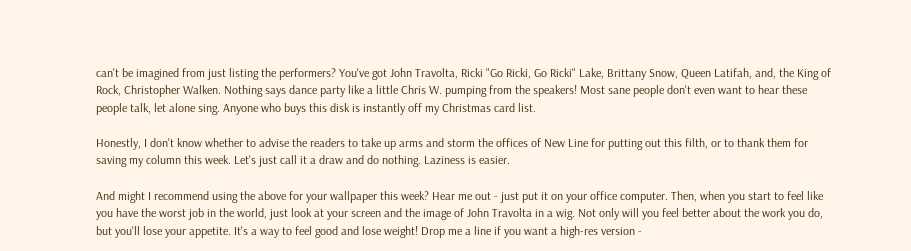can't be imagined from just listing the performers? You've got John Travolta, Ricki "Go Ricki, Go Ricki" Lake, Brittany Snow, Queen Latifah, and, the King of Rock, Christopher Walken. Nothing says dance party like a little Chris W. pumping from the speakers! Most sane people don't even want to hear these people talk, let alone sing. Anyone who buys this disk is instantly off my Christmas card list.

Honestly, I don't know whether to advise the readers to take up arms and storm the offices of New Line for putting out this filth, or to thank them for saving my column this week. Let's just call it a draw and do nothing. Laziness is easier.

And might I recommend using the above for your wallpaper this week? Hear me out - just put it on your office computer. Then, when you start to feel like you have the worst job in the world, just look at your screen and the image of John Travolta in a wig. Not only will you feel better about the work you do, but you'll lose your appetite. It's a way to feel good and lose weight! Drop me a line if you want a high-res version -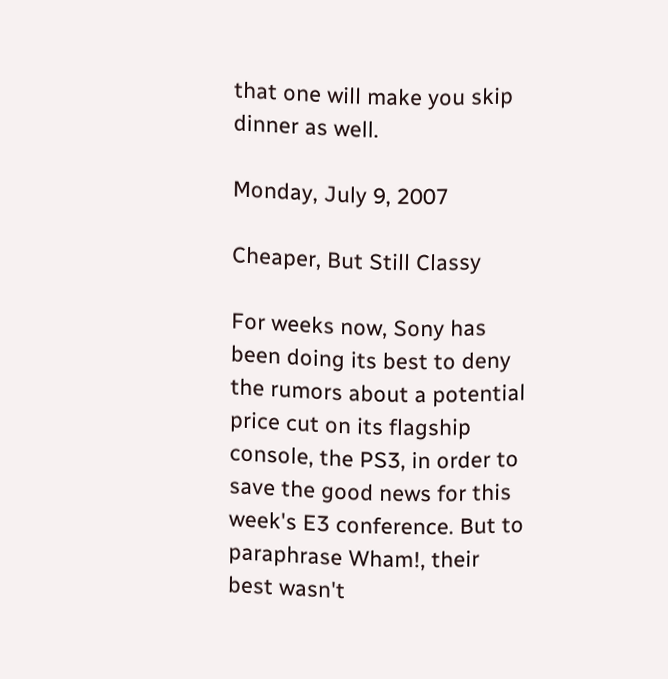that one will make you skip dinner as well.

Monday, July 9, 2007

Cheaper, But Still Classy

For weeks now, Sony has been doing its best to deny the rumors about a potential price cut on its flagship console, the PS3, in order to save the good news for this week's E3 conference. But to paraphrase Wham!, their best wasn't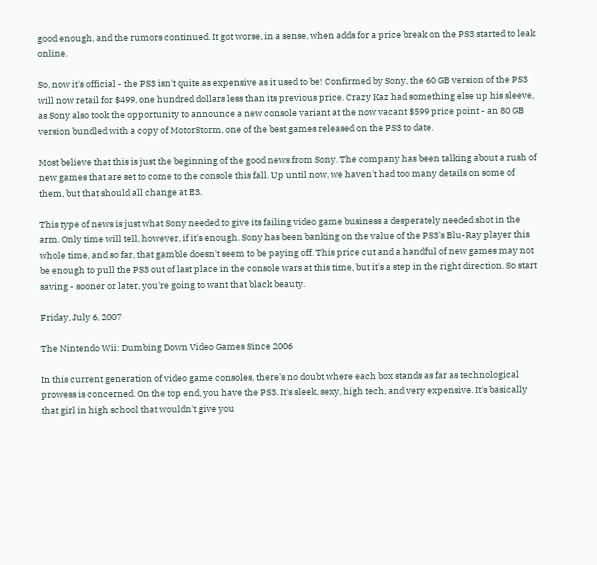good enough, and the rumors continued. It got worse, in a sense, when adds for a price break on the PS3 started to leak online.

So, now it's official - the PS3 isn't quite as expensive as it used to be! Confirmed by Sony, the 60 GB version of the PS3 will now retail for $499, one hundred dollars less than its previous price. Crazy Kaz had something else up his sleeve, as Sony also took the opportunity to announce a new console variant at the now vacant $599 price point - an 80 GB version bundled with a copy of MotorStorm, one of the best games released on the PS3 to date.

Most believe that this is just the beginning of the good news from Sony. The company has been talking about a rush of new games that are set to come to the console this fall. Up until now, we haven't had too many details on some of them, but that should all change at E3.

This type of news is just what Sony needed to give its failing video game business a desperately needed shot in the arm. Only time will tell, however, if it's enough. Sony has been banking on the value of the PS3's Blu-Ray player this whole time, and so far, that gamble doesn't seem to be paying off. This price cut and a handful of new games may not be enough to pull the PS3 out of last place in the console wars at this time, but it's a step in the right direction. So start saving - sooner or later, you're going to want that black beauty.

Friday, July 6, 2007

The Nintendo Wii: Dumbing Down Video Games Since 2006

In this current generation of video game consoles, there's no doubt where each box stands as far as technological prowess is concerned. On the top end, you have the PS3. It's sleek, sexy, high tech, and very expensive. It's basically that girl in high school that wouldn't give you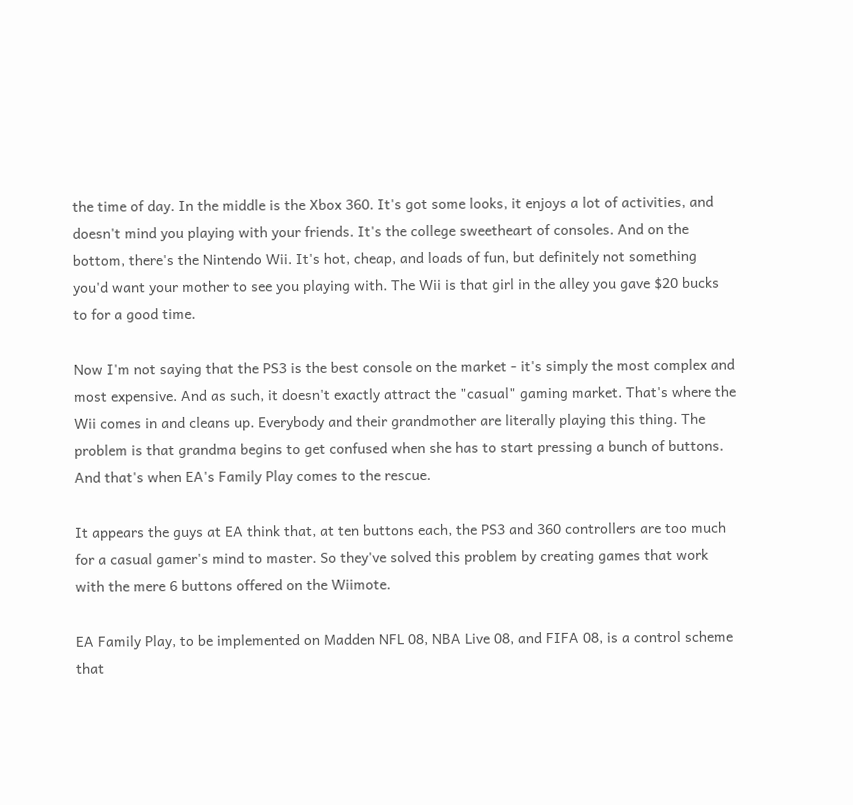the time of day. In the middle is the Xbox 360. It's got some looks, it enjoys a lot of activities, and doesn't mind you playing with your friends. It's the college sweetheart of consoles. And on the bottom, there's the Nintendo Wii. It's hot, cheap, and loads of fun, but definitely not something you'd want your mother to see you playing with. The Wii is that girl in the alley you gave $20 bucks to for a good time.

Now I'm not saying that the PS3 is the best console on the market - it's simply the most complex and most expensive. And as such, it doesn't exactly attract the "casual" gaming market. That's where the Wii comes in and cleans up. Everybody and their grandmother are literally playing this thing. The problem is that grandma begins to get confused when she has to start pressing a bunch of buttons. And that's when EA's Family Play comes to the rescue.

It appears the guys at EA think that, at ten buttons each, the PS3 and 360 controllers are too much for a casual gamer's mind to master. So they've solved this problem by creating games that work with the mere 6 buttons offered on the Wiimote.

EA Family Play, to be implemented on Madden NFL 08, NBA Live 08, and FIFA 08, is a control scheme that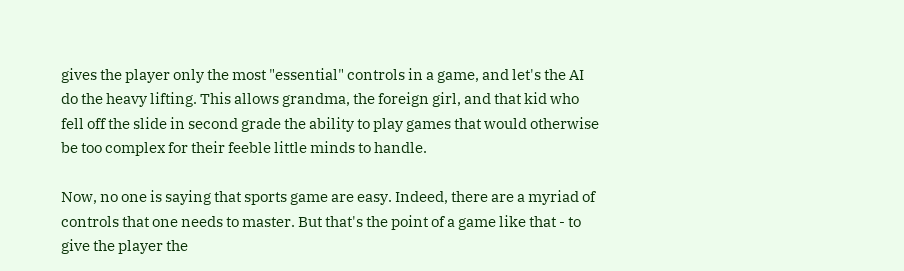gives the player only the most "essential" controls in a game, and let's the AI do the heavy lifting. This allows grandma, the foreign girl, and that kid who fell off the slide in second grade the ability to play games that would otherwise be too complex for their feeble little minds to handle.

Now, no one is saying that sports game are easy. Indeed, there are a myriad of controls that one needs to master. But that's the point of a game like that - to give the player the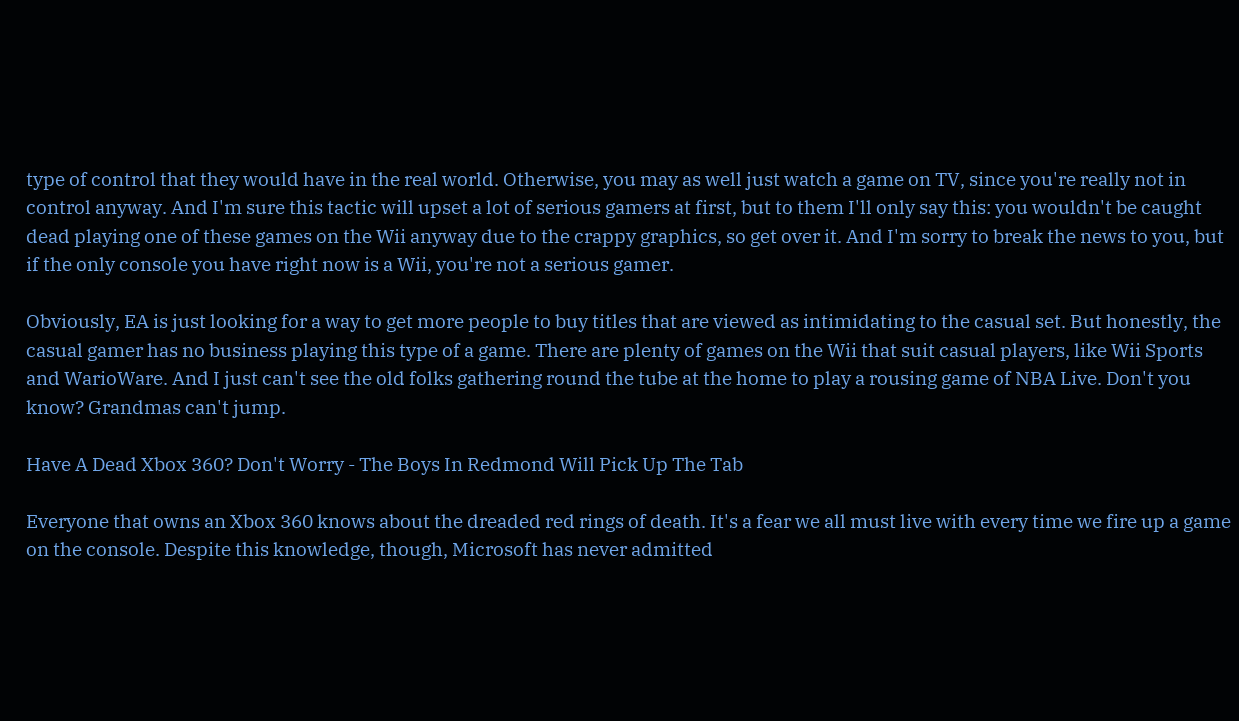type of control that they would have in the real world. Otherwise, you may as well just watch a game on TV, since you're really not in control anyway. And I'm sure this tactic will upset a lot of serious gamers at first, but to them I'll only say this: you wouldn't be caught dead playing one of these games on the Wii anyway due to the crappy graphics, so get over it. And I'm sorry to break the news to you, but if the only console you have right now is a Wii, you're not a serious gamer.

Obviously, EA is just looking for a way to get more people to buy titles that are viewed as intimidating to the casual set. But honestly, the casual gamer has no business playing this type of a game. There are plenty of games on the Wii that suit casual players, like Wii Sports and WarioWare. And I just can't see the old folks gathering round the tube at the home to play a rousing game of NBA Live. Don't you know? Grandmas can't jump.

Have A Dead Xbox 360? Don't Worry - The Boys In Redmond Will Pick Up The Tab

Everyone that owns an Xbox 360 knows about the dreaded red rings of death. It's a fear we all must live with every time we fire up a game on the console. Despite this knowledge, though, Microsoft has never admitted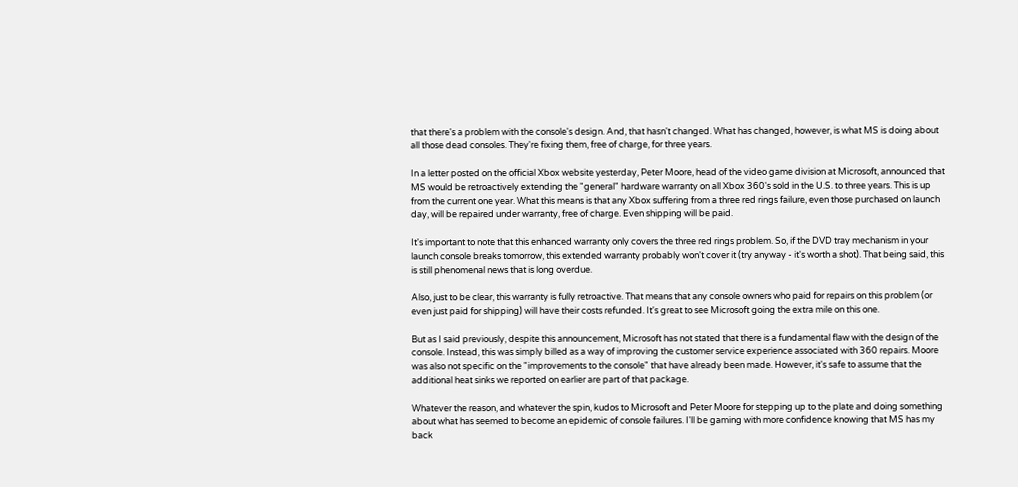that there's a problem with the console's design. And, that hasn't changed. What has changed, however, is what MS is doing about all those dead consoles. They're fixing them, free of charge, for three years.

In a letter posted on the official Xbox website yesterday, Peter Moore, head of the video game division at Microsoft, announced that MS would be retroactively extending the "general" hardware warranty on all Xbox 360's sold in the U.S. to three years. This is up from the current one year. What this means is that any Xbox suffering from a three red rings failure, even those purchased on launch day, will be repaired under warranty, free of charge. Even shipping will be paid.

It's important to note that this enhanced warranty only covers the three red rings problem. So, if the DVD tray mechanism in your launch console breaks tomorrow, this extended warranty probably won't cover it (try anyway - it's worth a shot). That being said, this is still phenomenal news that is long overdue.

Also, just to be clear, this warranty is fully retroactive. That means that any console owners who paid for repairs on this problem (or even just paid for shipping) will have their costs refunded. It's great to see Microsoft going the extra mile on this one.

But as I said previously, despite this announcement, Microsoft has not stated that there is a fundamental flaw with the design of the console. Instead, this was simply billed as a way of improving the customer service experience associated with 360 repairs. Moore was also not specific on the "improvements to the console" that have already been made. However, it's safe to assume that the additional heat sinks we reported on earlier are part of that package.

Whatever the reason, and whatever the spin, kudos to Microsoft and Peter Moore for stepping up to the plate and doing something about what has seemed to become an epidemic of console failures. I'll be gaming with more confidence knowing that MS has my back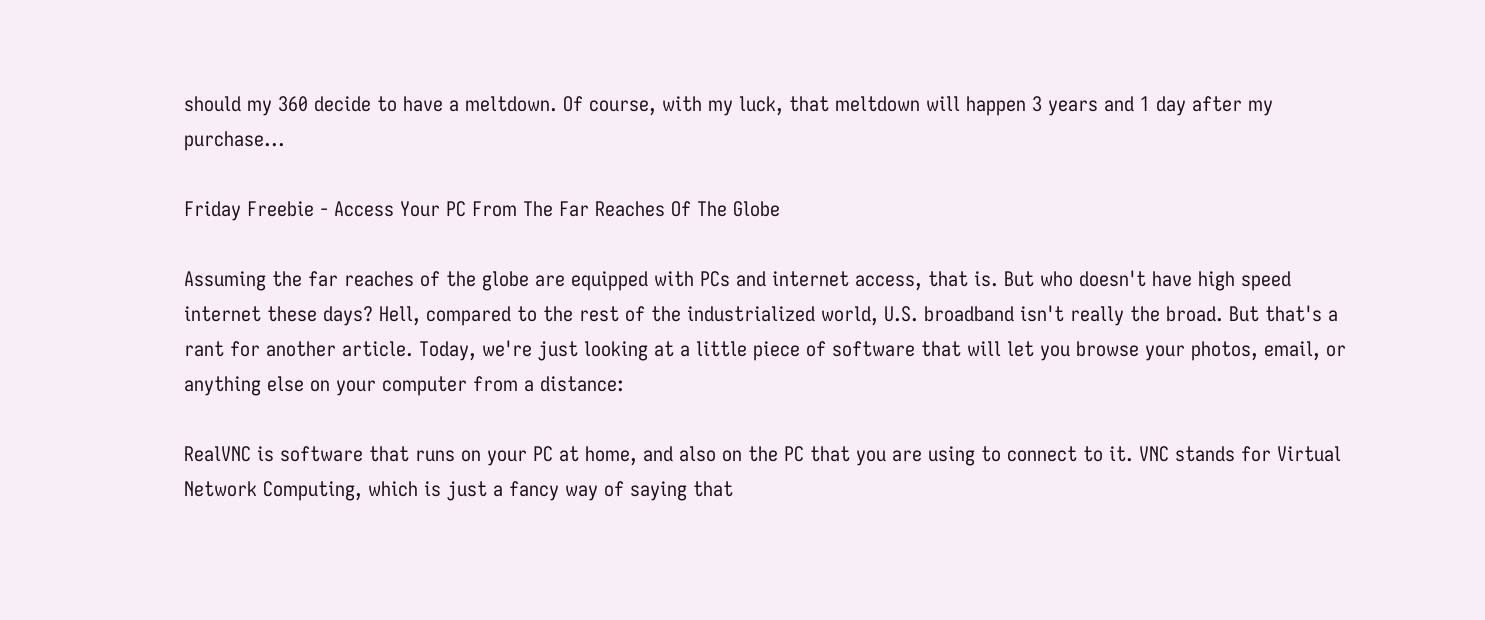should my 360 decide to have a meltdown. Of course, with my luck, that meltdown will happen 3 years and 1 day after my purchase...

Friday Freebie - Access Your PC From The Far Reaches Of The Globe

Assuming the far reaches of the globe are equipped with PCs and internet access, that is. But who doesn't have high speed internet these days? Hell, compared to the rest of the industrialized world, U.S. broadband isn't really the broad. But that's a rant for another article. Today, we're just looking at a little piece of software that will let you browse your photos, email, or anything else on your computer from a distance:

RealVNC is software that runs on your PC at home, and also on the PC that you are using to connect to it. VNC stands for Virtual Network Computing, which is just a fancy way of saying that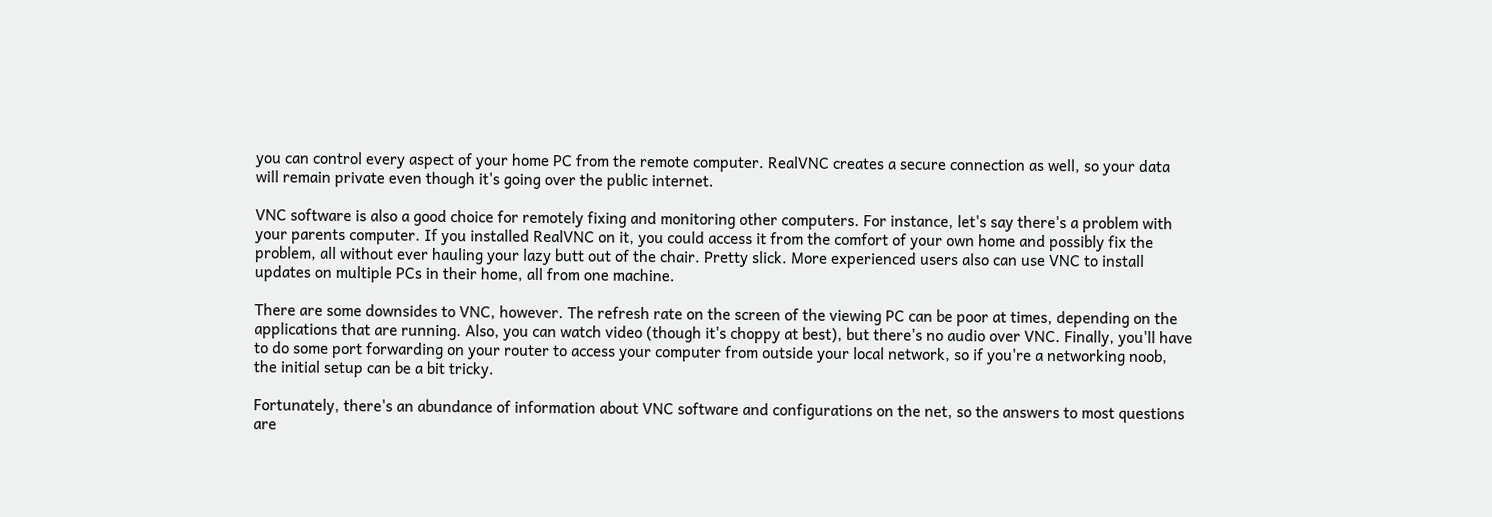you can control every aspect of your home PC from the remote computer. RealVNC creates a secure connection as well, so your data will remain private even though it's going over the public internet.

VNC software is also a good choice for remotely fixing and monitoring other computers. For instance, let's say there's a problem with your parents computer. If you installed RealVNC on it, you could access it from the comfort of your own home and possibly fix the problem, all without ever hauling your lazy butt out of the chair. Pretty slick. More experienced users also can use VNC to install updates on multiple PCs in their home, all from one machine.

There are some downsides to VNC, however. The refresh rate on the screen of the viewing PC can be poor at times, depending on the applications that are running. Also, you can watch video (though it's choppy at best), but there's no audio over VNC. Finally, you'll have to do some port forwarding on your router to access your computer from outside your local network, so if you're a networking noob, the initial setup can be a bit tricky.

Fortunately, there's an abundance of information about VNC software and configurations on the net, so the answers to most questions are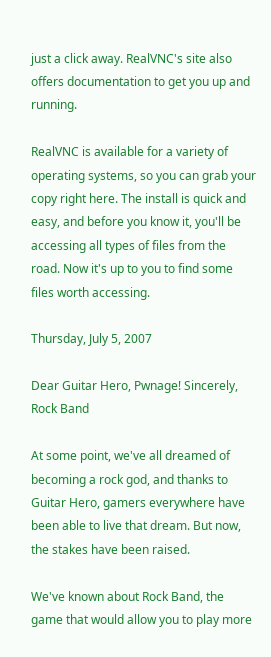just a click away. RealVNC's site also offers documentation to get you up and running.

RealVNC is available for a variety of operating systems, so you can grab your copy right here. The install is quick and easy, and before you know it, you'll be accessing all types of files from the road. Now it's up to you to find some files worth accessing.

Thursday, July 5, 2007

Dear Guitar Hero, Pwnage! Sincerely, Rock Band

At some point, we've all dreamed of becoming a rock god, and thanks to Guitar Hero, gamers everywhere have been able to live that dream. But now, the stakes have been raised.

We've known about Rock Band, the game that would allow you to play more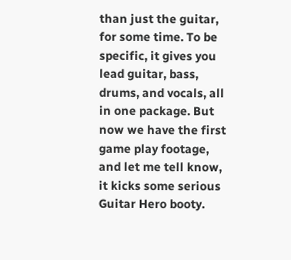than just the guitar, for some time. To be specific, it gives you lead guitar, bass, drums, and vocals, all in one package. But now we have the first game play footage, and let me tell know, it kicks some serious Guitar Hero booty.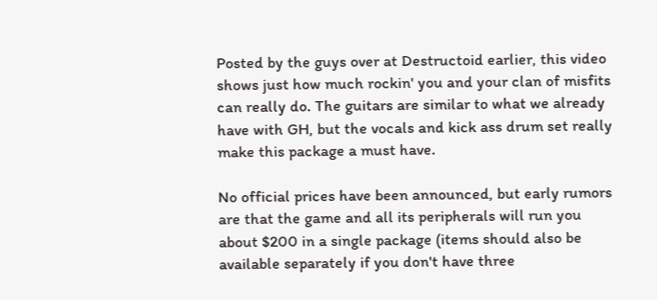Posted by the guys over at Destructoid earlier, this video shows just how much rockin' you and your clan of misfits can really do. The guitars are similar to what we already have with GH, but the vocals and kick ass drum set really make this package a must have.

No official prices have been announced, but early rumors are that the game and all its peripherals will run you about $200 in a single package (items should also be available separately if you don't have three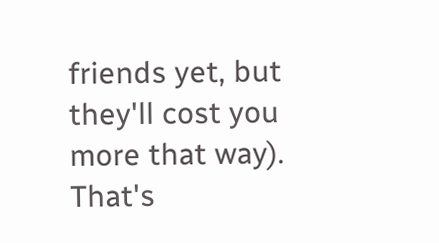friends yet, but they'll cost you more that way). That's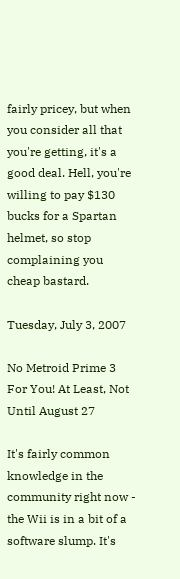fairly pricey, but when you consider all that you're getting, it's a good deal. Hell, you're willing to pay $130 bucks for a Spartan helmet, so stop complaining you cheap bastard.

Tuesday, July 3, 2007

No Metroid Prime 3 For You! At Least, Not Until August 27

It's fairly common knowledge in the community right now - the Wii is in a bit of a software slump. It's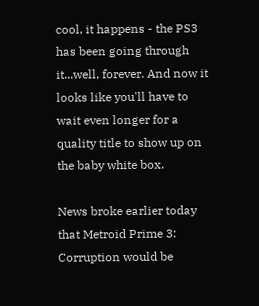cool, it happens - the PS3 has been going through it...well, forever. And now it looks like you'll have to wait even longer for a quality title to show up on the baby white box.

News broke earlier today that Metroid Prime 3: Corruption would be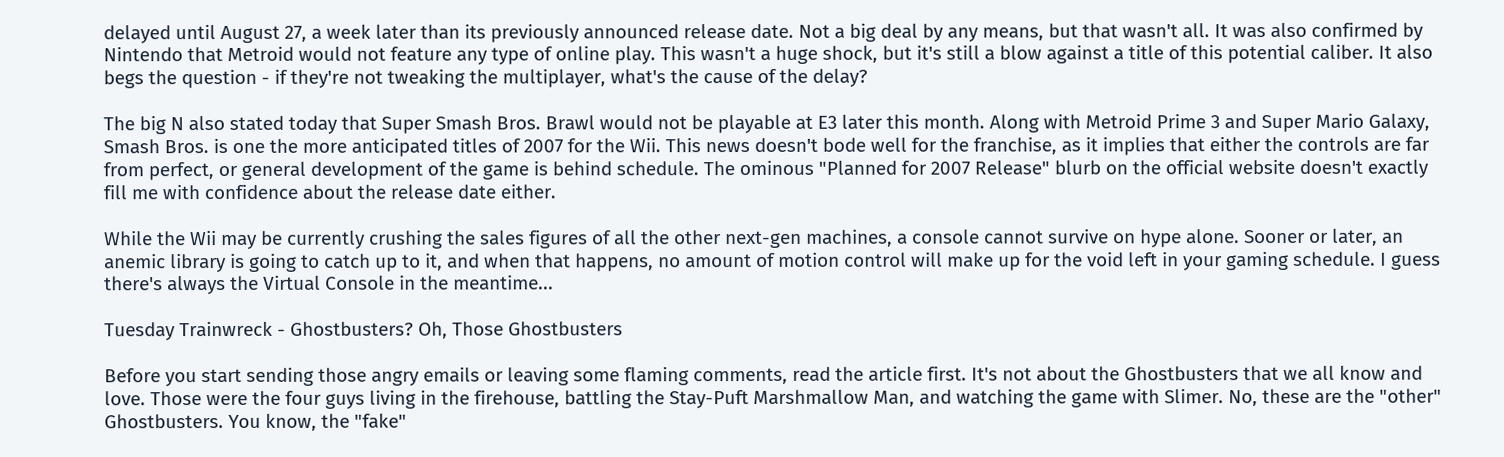delayed until August 27, a week later than its previously announced release date. Not a big deal by any means, but that wasn't all. It was also confirmed by Nintendo that Metroid would not feature any type of online play. This wasn't a huge shock, but it's still a blow against a title of this potential caliber. It also begs the question - if they're not tweaking the multiplayer, what's the cause of the delay?

The big N also stated today that Super Smash Bros. Brawl would not be playable at E3 later this month. Along with Metroid Prime 3 and Super Mario Galaxy, Smash Bros. is one the more anticipated titles of 2007 for the Wii. This news doesn't bode well for the franchise, as it implies that either the controls are far from perfect, or general development of the game is behind schedule. The ominous "Planned for 2007 Release" blurb on the official website doesn't exactly fill me with confidence about the release date either.

While the Wii may be currently crushing the sales figures of all the other next-gen machines, a console cannot survive on hype alone. Sooner or later, an anemic library is going to catch up to it, and when that happens, no amount of motion control will make up for the void left in your gaming schedule. I guess there's always the Virtual Console in the meantime...

Tuesday Trainwreck - Ghostbusters? Oh, Those Ghostbusters

Before you start sending those angry emails or leaving some flaming comments, read the article first. It's not about the Ghostbusters that we all know and love. Those were the four guys living in the firehouse, battling the Stay-Puft Marshmallow Man, and watching the game with Slimer. No, these are the "other" Ghostbusters. You know, the "fake"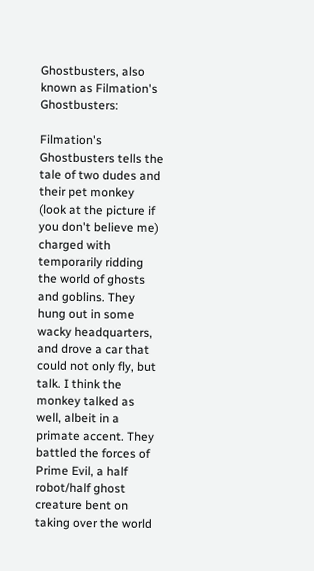Ghostbusters, also known as Filmation's Ghostbusters:

Filmation's Ghostbusters tells the tale of two dudes and their pet monkey (look at the picture if you don't believe me) charged with temporarily ridding the world of ghosts and goblins. They hung out in some wacky headquarters, and drove a car that could not only fly, but talk. I think the monkey talked as well, albeit in a primate accent. They battled the forces of Prime Evil, a half robot/half ghost creature bent on taking over the world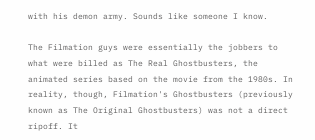with his demon army. Sounds like someone I know.

The Filmation guys were essentially the jobbers to what were billed as The Real Ghostbusters, the animated series based on the movie from the 1980s. In reality, though, Filmation's Ghostbusters (previously known as The Original Ghostbusters) was not a direct ripoff. It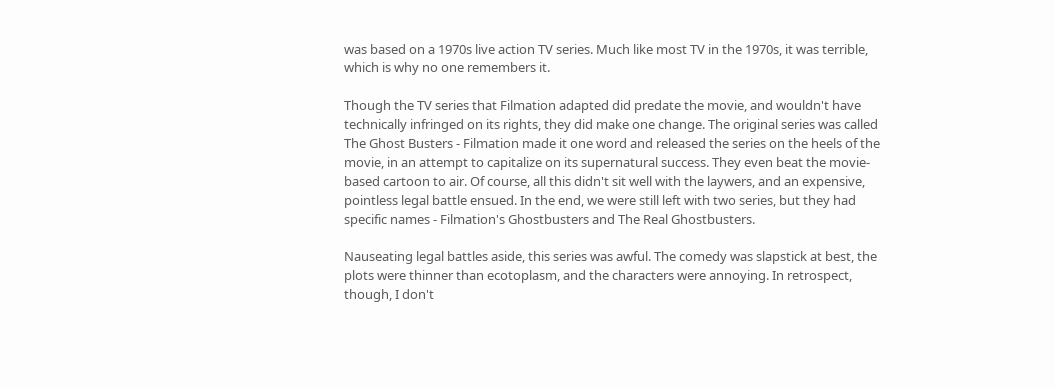was based on a 1970s live action TV series. Much like most TV in the 1970s, it was terrible, which is why no one remembers it.

Though the TV series that Filmation adapted did predate the movie, and wouldn't have technically infringed on its rights, they did make one change. The original series was called The Ghost Busters - Filmation made it one word and released the series on the heels of the movie, in an attempt to capitalize on its supernatural success. They even beat the movie-based cartoon to air. Of course, all this didn't sit well with the laywers, and an expensive, pointless legal battle ensued. In the end, we were still left with two series, but they had specific names - Filmation's Ghostbusters and The Real Ghostbusters.

Nauseating legal battles aside, this series was awful. The comedy was slapstick at best, the plots were thinner than ecotoplasm, and the characters were annoying. In retrospect, though, I don't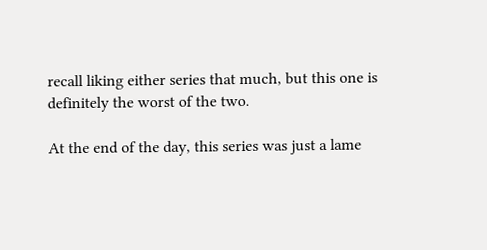recall liking either series that much, but this one is definitely the worst of the two.

At the end of the day, this series was just a lame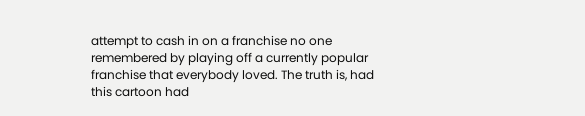attempt to cash in on a franchise no one remembered by playing off a currently popular franchise that everybody loved. The truth is, had this cartoon had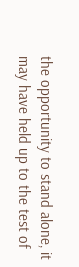the opportunity to stand alone, it may have held up to the test of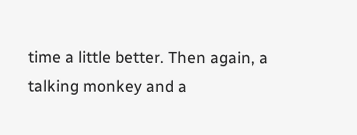time a little better. Then again, a talking monkey and a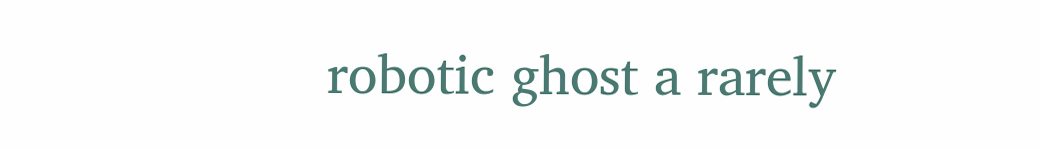robotic ghost a rarely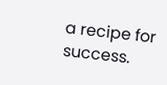a recipe for success.